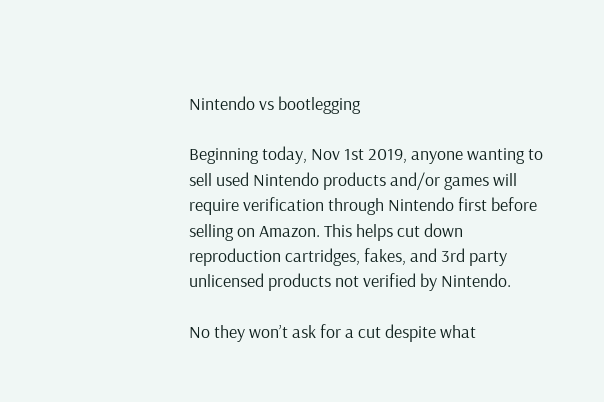Nintendo vs bootlegging

Beginning today, Nov 1st 2019, anyone wanting to sell used Nintendo products and/or games will require verification through Nintendo first before selling on Amazon. This helps cut down reproduction cartridges, fakes, and 3rd party unlicensed products not verified by Nintendo.

No they won’t ask for a cut despite what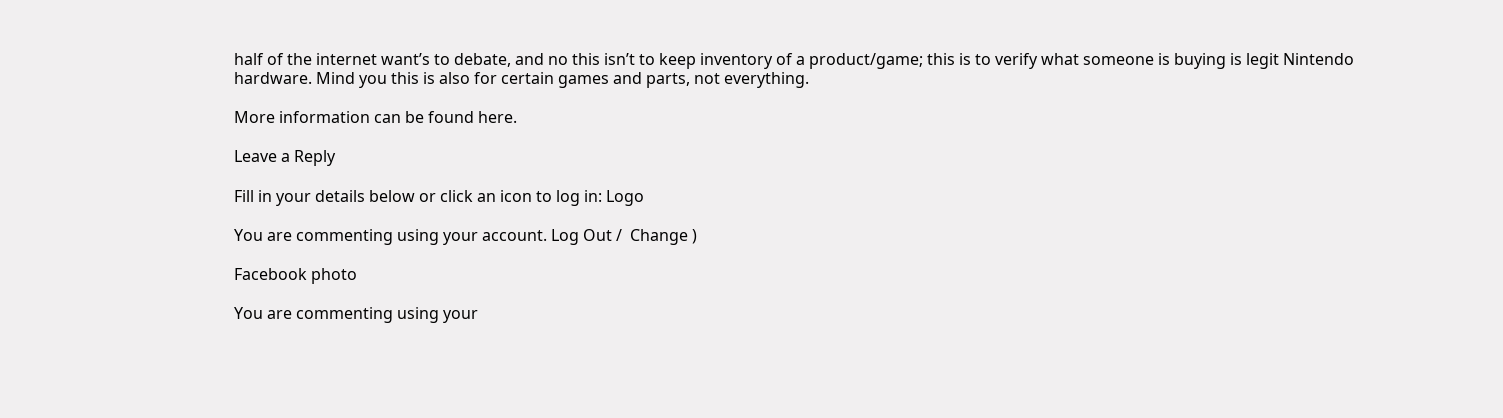half of the internet want’s to debate, and no this isn’t to keep inventory of a product/game; this is to verify what someone is buying is legit Nintendo hardware. Mind you this is also for certain games and parts, not everything.

More information can be found here.

Leave a Reply

Fill in your details below or click an icon to log in: Logo

You are commenting using your account. Log Out /  Change )

Facebook photo

You are commenting using your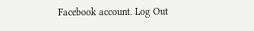Facebook account. Log Out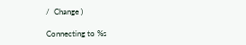/  Change )

Connecting to %s